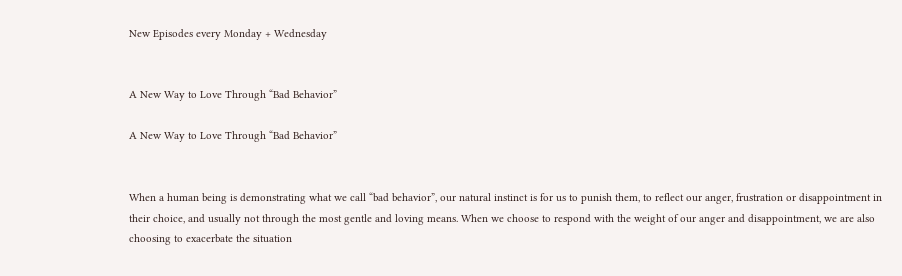New Episodes every Monday + Wednesday


A New Way to Love Through “Bad Behavior”

A New Way to Love Through “Bad Behavior”


When a human being is demonstrating what we call “bad behavior”, our natural instinct is for us to punish them, to reflect our anger, frustration or disappointment in their choice, and usually not through the most gentle and loving means. When we choose to respond with the weight of our anger and disappointment, we are also choosing to exacerbate the situation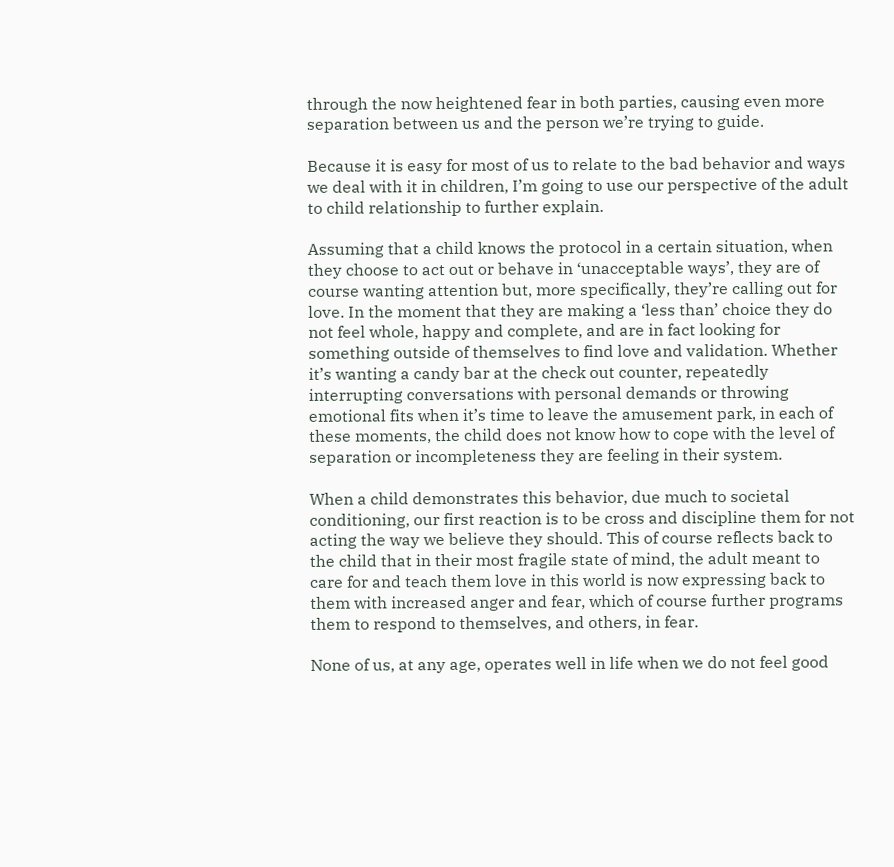through the now heightened fear in both parties, causing even more separation between us and the person we’re trying to guide.

Because it is easy for most of us to relate to the bad behavior and ways we deal with it in children, I’m going to use our perspective of the adult to child relationship to further explain.

Assuming that a child knows the protocol in a certain situation, when they choose to act out or behave in ‘unacceptable ways’, they are of course wanting attention but, more specifically, they’re calling out for love. In the moment that they are making a ‘less than’ choice they do not feel whole, happy and complete, and are in fact looking for something outside of themselves to find love and validation. Whether it’s wanting a candy bar at the check out counter, repeatedly interrupting conversations with personal demands or throwing emotional fits when it’s time to leave the amusement park, in each of these moments, the child does not know how to cope with the level of separation or incompleteness they are feeling in their system.

When a child demonstrates this behavior, due much to societal conditioning, our first reaction is to be cross and discipline them for not acting the way we believe they should. This of course reflects back to the child that in their most fragile state of mind, the adult meant to care for and teach them love in this world is now expressing back to them with increased anger and fear, which of course further programs them to respond to themselves, and others, in fear.

None of us, at any age, operates well in life when we do not feel good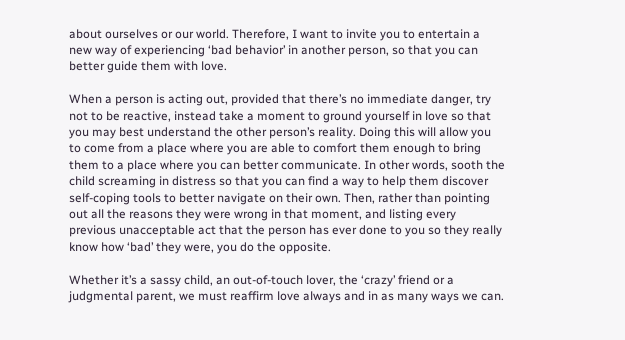about ourselves or our world. Therefore, I want to invite you to entertain a new way of experiencing ‘bad behavior’ in another person, so that you can better guide them with love.

When a person is acting out, provided that there’s no immediate danger, try not to be reactive, instead take a moment to ground yourself in love so that you may best understand the other person’s reality. Doing this will allow you to come from a place where you are able to comfort them enough to bring them to a place where you can better communicate. In other words, sooth the child screaming in distress so that you can find a way to help them discover self-coping tools to better navigate on their own. Then, rather than pointing out all the reasons they were wrong in that moment, and listing every previous unacceptable act that the person has ever done to you so they really know how ‘bad’ they were, you do the opposite.

Whether it’s a sassy child, an out-of-touch lover, the ‘crazy’ friend or a judgmental parent, we must reaffirm love always and in as many ways we can.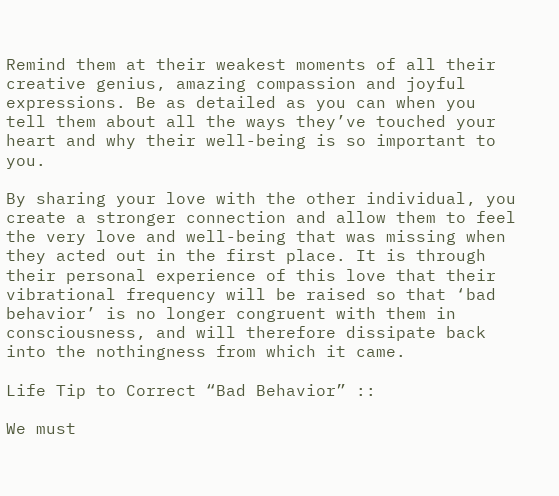Remind them at their weakest moments of all their creative genius, amazing compassion and joyful expressions. Be as detailed as you can when you tell them about all the ways they’ve touched your heart and why their well-being is so important to you.

By sharing your love with the other individual, you create a stronger connection and allow them to feel the very love and well-being that was missing when they acted out in the first place. It is through their personal experience of this love that their vibrational frequency will be raised so that ‘bad behavior’ is no longer congruent with them in consciousness, and will therefore dissipate back into the nothingness from which it came.

Life Tip to Correct “Bad Behavior” ::

We must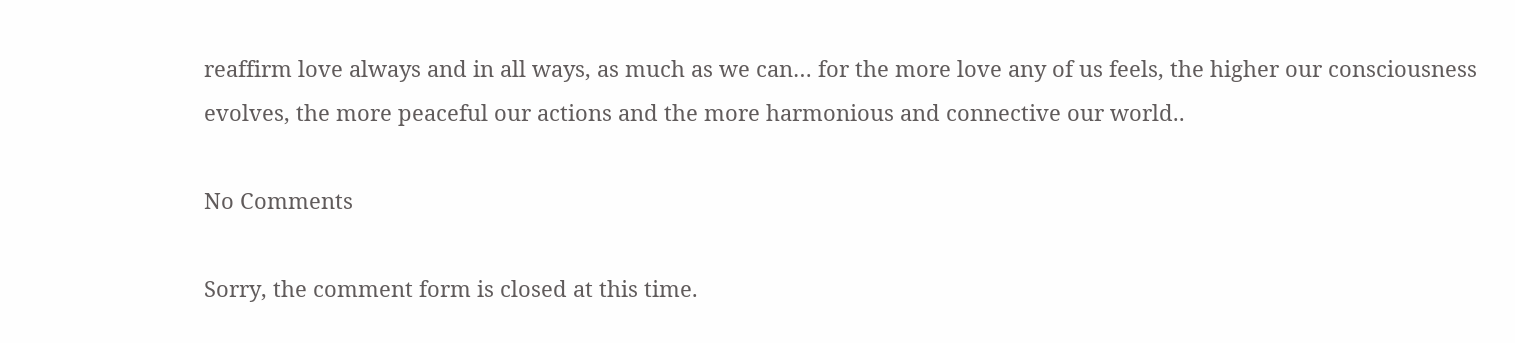reaffirm love always and in all ways, as much as we can… for the more love any of us feels, the higher our consciousness evolves, the more peaceful our actions and the more harmonious and connective our world..

No Comments

Sorry, the comment form is closed at this time.